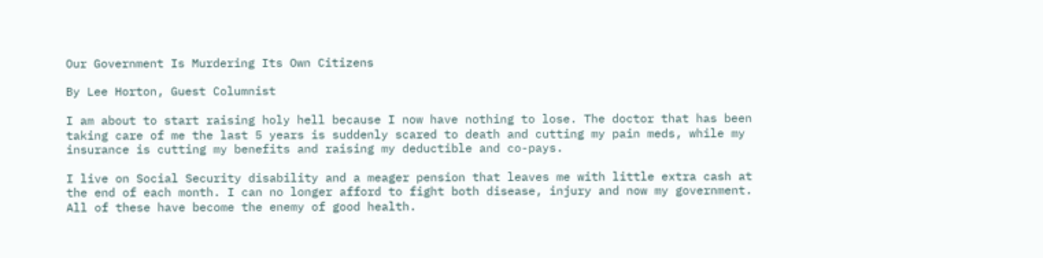Our Government Is Murdering Its Own Citizens

By Lee Horton, Guest Columnist

I am about to start raising holy hell because I now have nothing to lose. The doctor that has been taking care of me the last 5 years is suddenly scared to death and cutting my pain meds, while my insurance is cutting my benefits and raising my deductible and co-pays.

I live on Social Security disability and a meager pension that leaves me with little extra cash at the end of each month. I can no longer afford to fight both disease, injury and now my government. All of these have become the enemy of good health.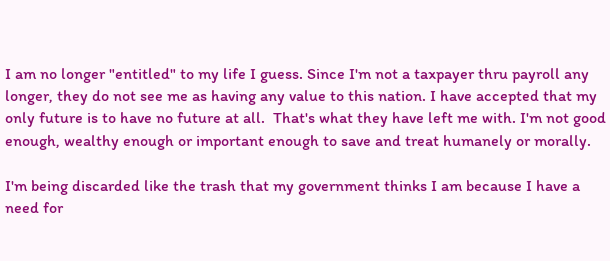I am no longer "entitled" to my life I guess. Since I'm not a taxpayer thru payroll any longer, they do not see me as having any value to this nation. I have accepted that my only future is to have no future at all.  That's what they have left me with. I'm not good enough, wealthy enough or important enough to save and treat humanely or morally.

I'm being discarded like the trash that my government thinks I am because I have a need for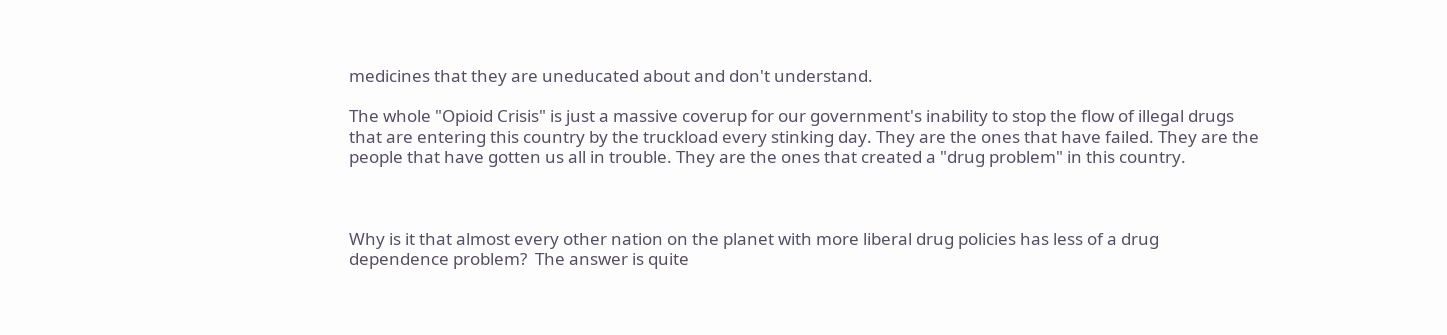medicines that they are uneducated about and don't understand.

The whole "Opioid Crisis" is just a massive coverup for our government's inability to stop the flow of illegal drugs that are entering this country by the truckload every stinking day. They are the ones that have failed. They are the people that have gotten us all in trouble. They are the ones that created a "drug problem" in this country.



Why is it that almost every other nation on the planet with more liberal drug policies has less of a drug dependence problem?  The answer is quite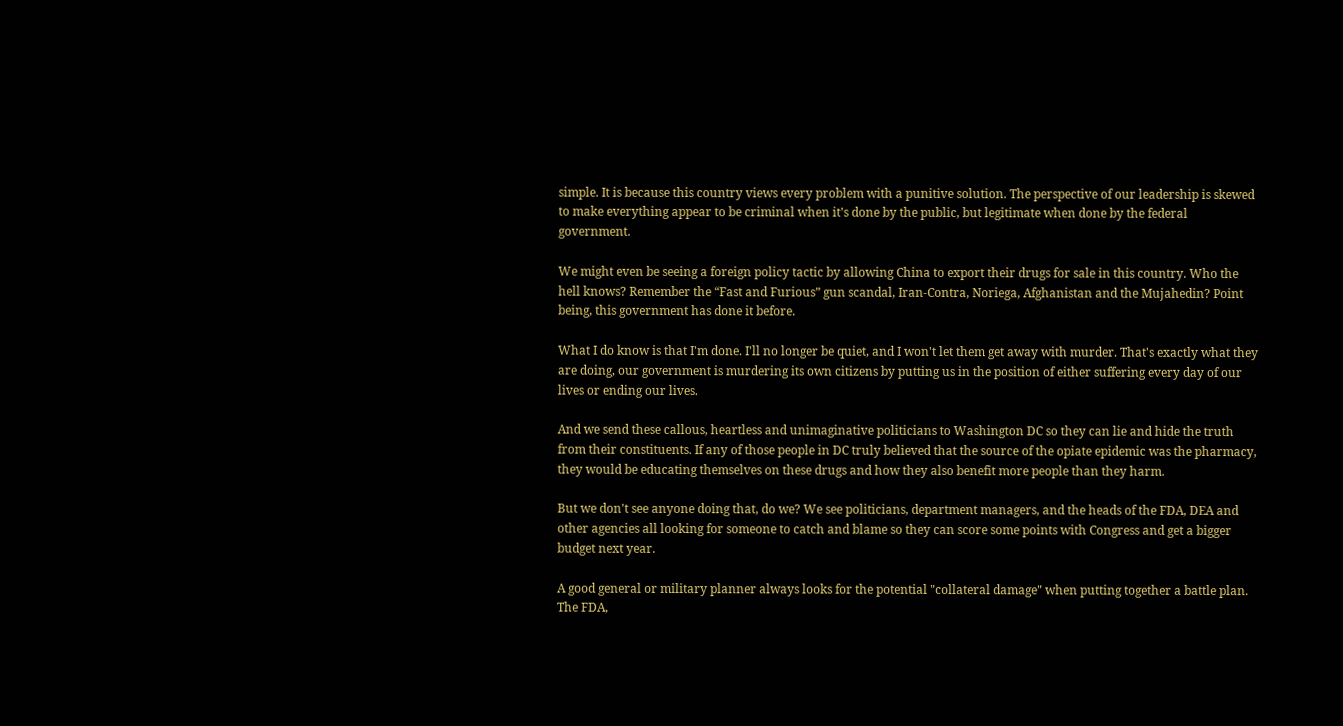simple. It is because this country views every problem with a punitive solution. The perspective of our leadership is skewed to make everything appear to be criminal when it’s done by the public, but legitimate when done by the federal government.

We might even be seeing a foreign policy tactic by allowing China to export their drugs for sale in this country. Who the hell knows? Remember the “Fast and Furious” gun scandal, Iran-Contra, Noriega, Afghanistan and the Mujahedin? Point being, this government has done it before.

What I do know is that I'm done. I'll no longer be quiet, and I won't let them get away with murder. That's exactly what they are doing, our government is murdering its own citizens by putting us in the position of either suffering every day of our lives or ending our lives.

And we send these callous, heartless and unimaginative politicians to Washington DC so they can lie and hide the truth from their constituents. If any of those people in DC truly believed that the source of the opiate epidemic was the pharmacy, they would be educating themselves on these drugs and how they also benefit more people than they harm.

But we don't see anyone doing that, do we? We see politicians, department managers, and the heads of the FDA, DEA and other agencies all looking for someone to catch and blame so they can score some points with Congress and get a bigger budget next year.

A good general or military planner always looks for the potential "collateral damage" when putting together a battle plan. The FDA,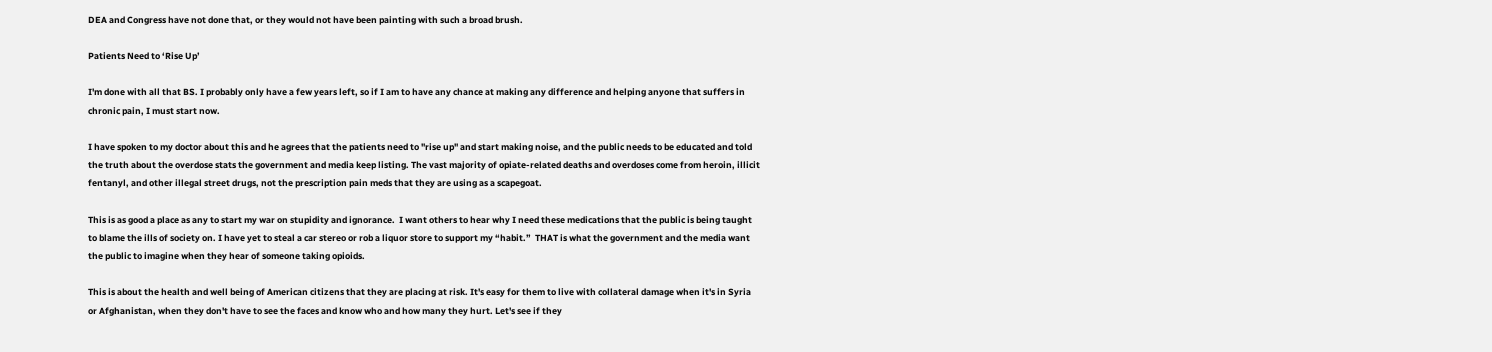DEA and Congress have not done that, or they would not have been painting with such a broad brush.

Patients Need to ‘Rise Up’

I'm done with all that BS. I probably only have a few years left, so if I am to have any chance at making any difference and helping anyone that suffers in chronic pain, I must start now.

I have spoken to my doctor about this and he agrees that the patients need to "rise up" and start making noise, and the public needs to be educated and told the truth about the overdose stats the government and media keep listing. The vast majority of opiate-related deaths and overdoses come from heroin, illicit fentanyl, and other illegal street drugs, not the prescription pain meds that they are using as a scapegoat.

This is as good a place as any to start my war on stupidity and ignorance.  I want others to hear why I need these medications that the public is being taught to blame the ills of society on. I have yet to steal a car stereo or rob a liquor store to support my “habit.”  THAT is what the government and the media want the public to imagine when they hear of someone taking opioids.

This is about the health and well being of American citizens that they are placing at risk. It's easy for them to live with collateral damage when it's in Syria or Afghanistan, when they don't have to see the faces and know who and how many they hurt. Let's see if they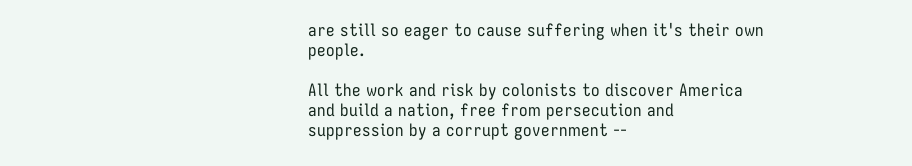are still so eager to cause suffering when it's their own people.

All the work and risk by colonists to discover America and build a nation, free from persecution and suppression by a corrupt government --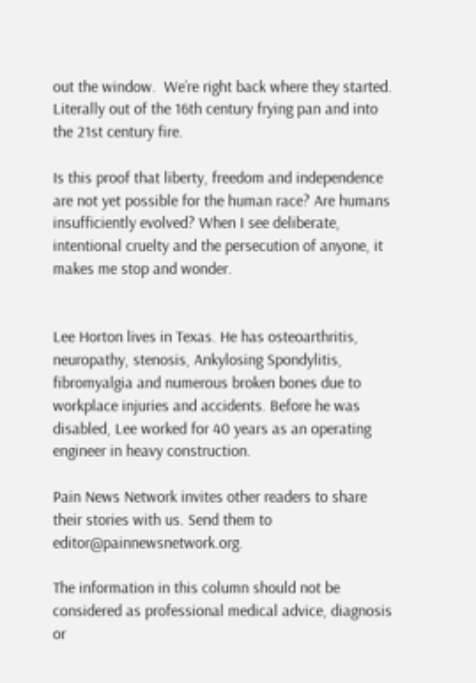out the window.  We’re right back where they started. Literally out of the 16th century frying pan and into the 21st century fire.

Is this proof that liberty, freedom and independence are not yet possible for the human race? Are humans insufficiently evolved? When I see deliberate, intentional cruelty and the persecution of anyone, it makes me stop and wonder.


Lee Horton lives in Texas. He has osteoarthritis, neuropathy, stenosis, Ankylosing Spondylitis, fibromyalgia and numerous broken bones due to workplace injuries and accidents. Before he was disabled, Lee worked for 40 years as an operating engineer in heavy construction.

Pain News Network invites other readers to share their stories with us. Send them to editor@painnewsnetwork.org.

The information in this column should not be considered as professional medical advice, diagnosis or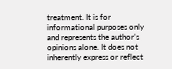treatment. It is for informational purposes only and represents the author’s opinions alone. It does not inherently express or reflect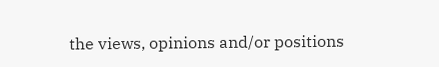the views, opinions and/or positions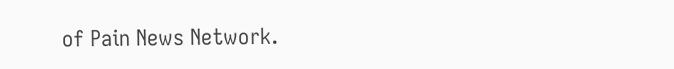of Pain News Network.